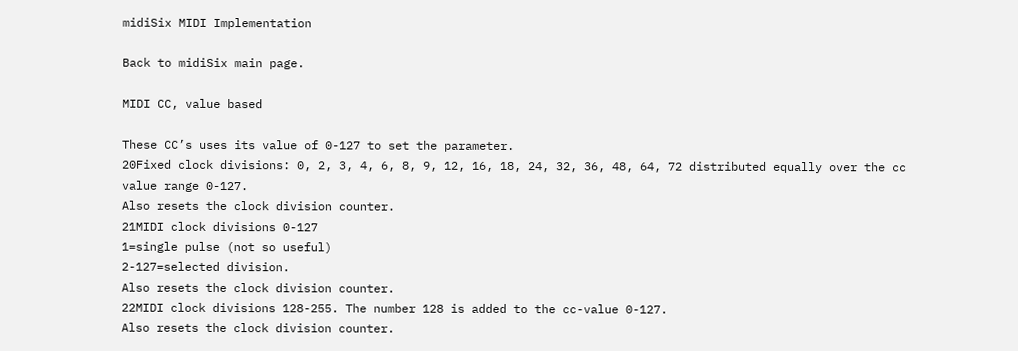midiSix MIDI Implementation

Back to midiSix main page.

MIDI CC, value based

These CC’s uses its value of 0-127 to set the parameter.
20Fixed clock divisions: 0, 2, 3, 4, 6, 8, 9, 12, 16, 18, 24, 32, 36, 48, 64, 72 distributed equally over the cc value range 0-127.
Also resets the clock division counter.
21MIDI clock divisions 0-127
1=single pulse (not so useful)
2-127=selected division.
Also resets the clock division counter.
22MIDI clock divisions 128-255. The number 128 is added to the cc-value 0-127.
Also resets the clock division counter.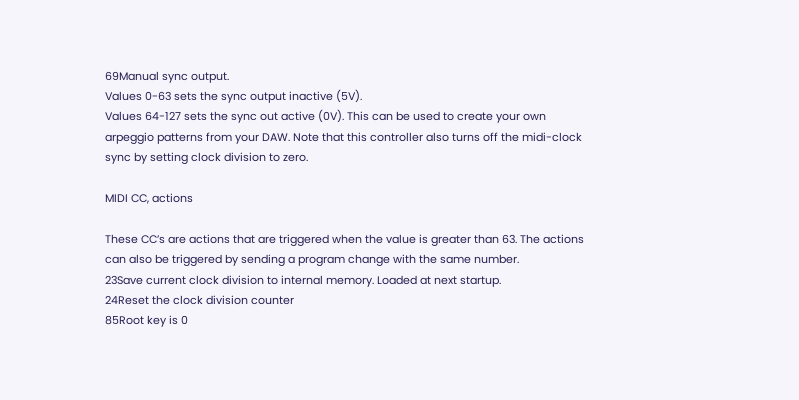69Manual sync output.
Values 0-63 sets the sync output inactive (5V).
Values 64-127 sets the sync out active (0V). This can be used to create your own arpeggio patterns from your DAW. Note that this controller also turns off the midi-clock sync by setting clock division to zero.

MIDI CC, actions

These CC’s are actions that are triggered when the value is greater than 63. The actions can also be triggered by sending a program change with the same number.
23Save current clock division to internal memory. Loaded at next startup.
24Reset the clock division counter
85Root key is 0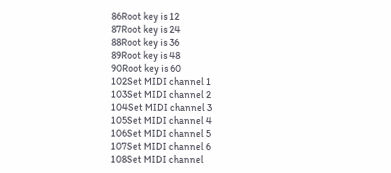86Root key is 12
87Root key is 24
88Root key is 36
89Root key is 48
90Root key is 60
102Set MIDI channel 1
103Set MIDI channel 2
104Set MIDI channel 3
105Set MIDI channel 4
106Set MIDI channel 5
107Set MIDI channel 6
108Set MIDI channel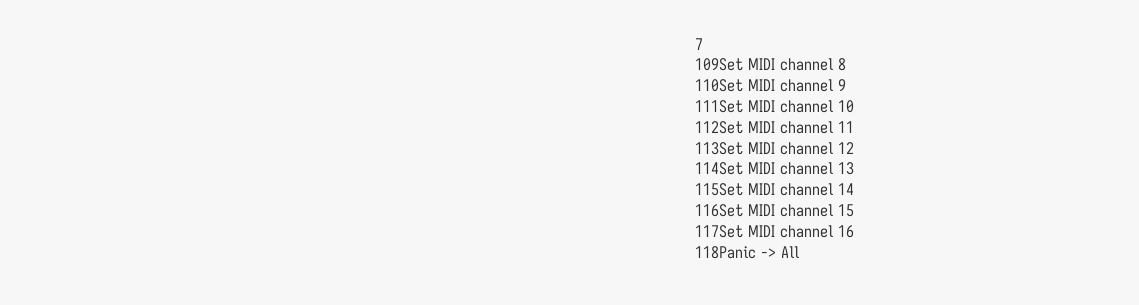7
109Set MIDI channel 8
110Set MIDI channel 9
111Set MIDI channel 10
112Set MIDI channel 11
113Set MIDI channel 12
114Set MIDI channel 13
115Set MIDI channel 14
116Set MIDI channel 15
117Set MIDI channel 16
118Panic -> All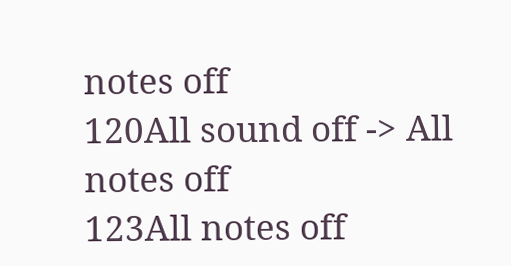notes off
120All sound off -> All notes off
123All notes off